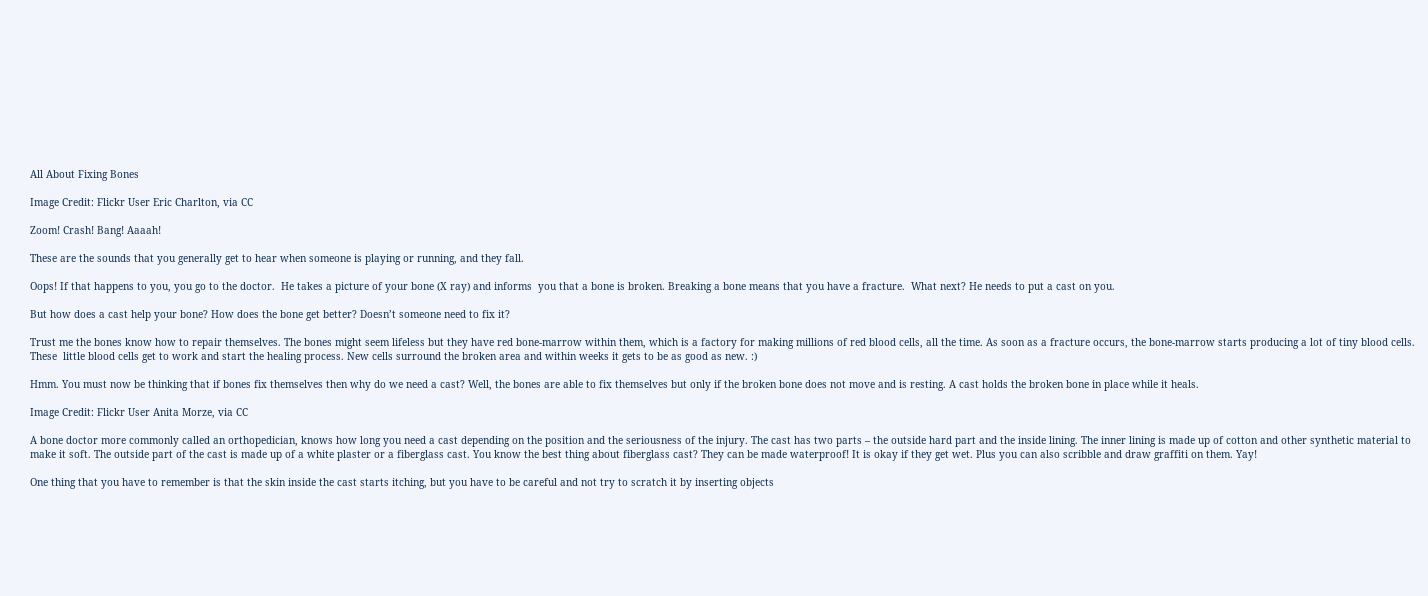All About Fixing Bones

Image Credit: Flickr User Eric Charlton, via CC

Zoom! Crash! Bang! Aaaah!

These are the sounds that you generally get to hear when someone is playing or running, and they fall.

Oops! If that happens to you, you go to the doctor.  He takes a picture of your bone (X ray) and informs  you that a bone is broken. Breaking a bone means that you have a fracture.  What next? He needs to put a cast on you.

But how does a cast help your bone? How does the bone get better? Doesn’t someone need to fix it?

Trust me the bones know how to repair themselves. The bones might seem lifeless but they have red bone-marrow within them, which is a factory for making millions of red blood cells, all the time. As soon as a fracture occurs, the bone-marrow starts producing a lot of tiny blood cells. These  little blood cells get to work and start the healing process. New cells surround the broken area and within weeks it gets to be as good as new. :)

Hmm. You must now be thinking that if bones fix themselves then why do we need a cast? Well, the bones are able to fix themselves but only if the broken bone does not move and is resting. A cast holds the broken bone in place while it heals.

Image Credit: Flickr User Anita Morze, via CC

A bone doctor more commonly called an orthopedician, knows how long you need a cast depending on the position and the seriousness of the injury. The cast has two parts – the outside hard part and the inside lining. The inner lining is made up of cotton and other synthetic material to make it soft. The outside part of the cast is made up of a white plaster or a fiberglass cast. You know the best thing about fiberglass cast? They can be made waterproof! It is okay if they get wet. Plus you can also scribble and draw graffiti on them. Yay!

One thing that you have to remember is that the skin inside the cast starts itching, but you have to be careful and not try to scratch it by inserting objects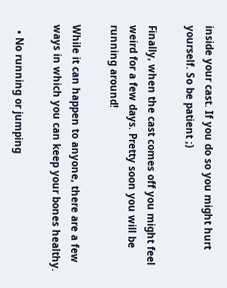inside your cast. If you do so you might hurt yourself. So be patient ;)

Finally, when the cast comes off you might feel weird for a few days. Pretty soon you will be running around!

While it can happen to anyone, there are a few ways in which you can keep your bones healthy.

  • No running or jumping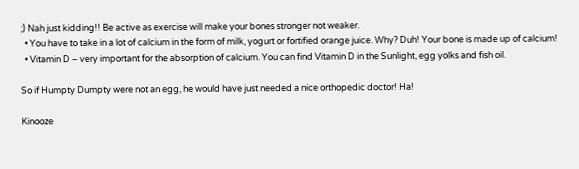;) Nah just kidding!! Be active as exercise will make your bones stronger not weaker.
  • You have to take in a lot of calcium in the form of milk, yogurt or fortified orange juice. Why? Duh! Your bone is made up of calcium!
  • Vitamin D – very important for the absorption of calcium. You can find Vitamin D in the Sunlight, egg yolks and fish oil.

So if Humpty Dumpty were not an egg, he would have just needed a nice orthopedic doctor! Ha!

Kinooze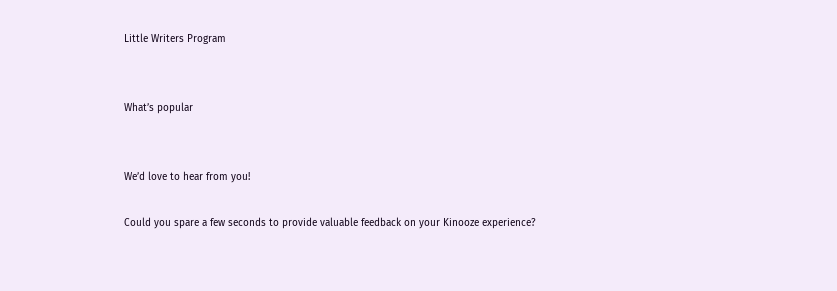Little Writers Program


What’s popular


We’d love to hear from you!

Could you spare a few seconds to provide valuable feedback on your Kinooze experience?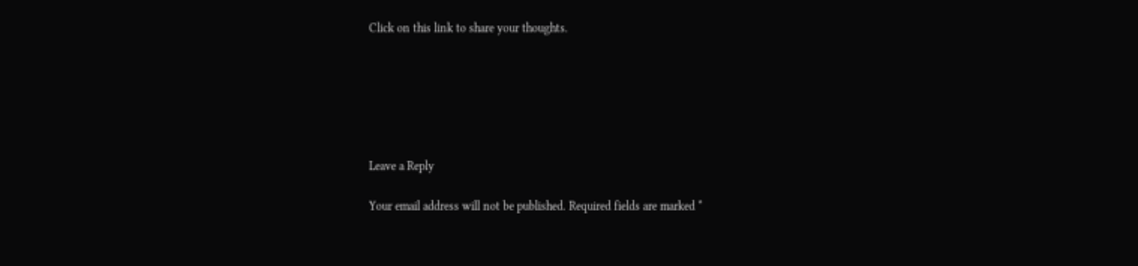Click on this link to share your thoughts.






Leave a Reply

Your email address will not be published. Required fields are marked *